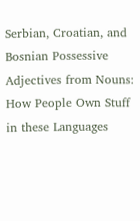Serbian, Croatian, and Bosnian Possessive Adjectives from Nouns: How People Own Stuff in these Languages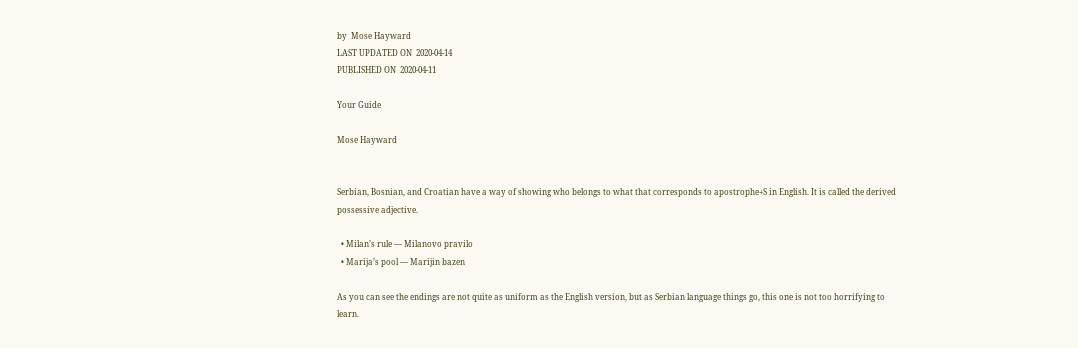by  Mose Hayward
LAST UPDATED ON  2020-04-14
PUBLISHED ON  2020-04-11

Your Guide

Mose Hayward


Serbian, Bosnian, and Croatian have a way of showing who belongs to what that corresponds to apostrophe+S in English. It is called the derived possessive adjective.

  • Milan’s rule — Milanovo pravilo
  • Marija’s pool — Marijin bazen

As you can see the endings are not quite as uniform as the English version, but as Serbian language things go, this one is not too horrifying to learn.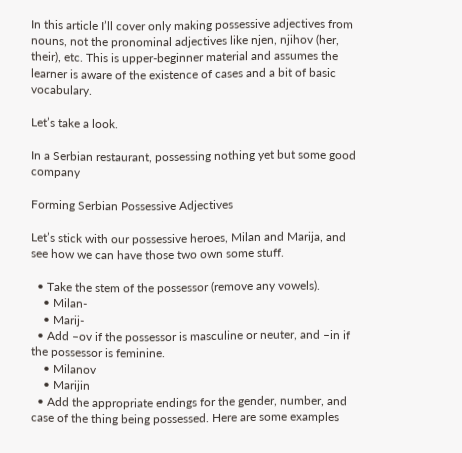In this article I’ll cover only making possessive adjectives from nouns, not the pronominal adjectives like njen, njihov (her, their), etc. This is upper-beginner material and assumes the learner is aware of the existence of cases and a bit of basic vocabulary.

Let’s take a look.

In a Serbian restaurant, possessing nothing yet but some good company

Forming Serbian Possessive Adjectives

Let’s stick with our possessive heroes, Milan and Marija, and see how we can have those two own some stuff.

  • Take the stem of the possessor (remove any vowels).
    • Milan-
    • Marij-
  • Add –ov if the possessor is masculine or neuter, and –in if the possessor is feminine.
    • Milanov
    • Marijin
  • Add the appropriate endings for the gender, number, and case of the thing being possessed. Here are some examples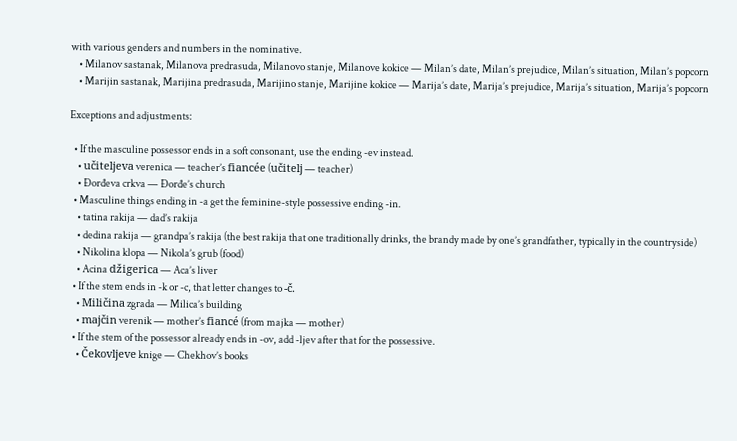with various genders and numbers in the nominative.
    • Milanov sastanak, Milanova predrasuda, Milanovo stanje, Milanove kokice — Milan’s date, Milan’s prejudice, Milan’s situation, Milan’s popcorn
    • Marijin sastanak, Marijina predrasuda, Marijino stanje, Marijine kokice — Marija’s date, Marija’s prejudice, Marija’s situation, Marija’s popcorn

Exceptions and adjustments:

  • If the masculine possessor ends in a soft consonant, use the ending -ev instead.
    • učiteljeva verenica — teacher’s fiancée (učitelj — teacher)
    • Đorđeva crkva — Đorđe’s church
  • Masculine things ending in -a get the feminine-style possessive ending -in.
    • tatina rakija — dad’s rakija
    • dedina rakija — grandpa’s rakija (the best rakija that one traditionally drinks, the brandy made by one’s grandfather, typically in the countryside)
    • Nikolina klopa — Nikola’s grub (food)
    • Acina džigerica — Aca’s liver
  • If the stem ends in -k or -c, that letter changes to -č.
    • Miličina zgrada — Milica’s building
    • majčin verenik — mother’s fiancé (from majka — mother)
  • If the stem of the possessor already ends in -ov, add -ljev after that for the possessive.
    • Čekovljeve knige — Chekhov’s books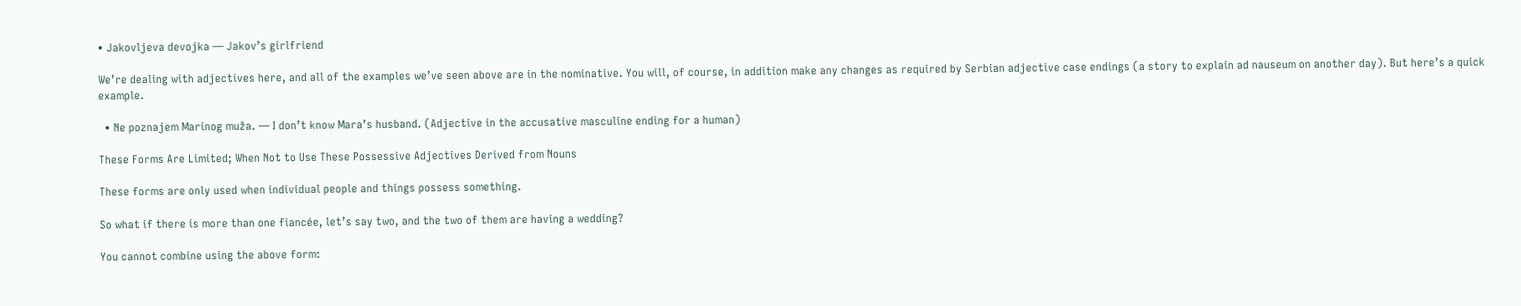• Jakovljeva devojka — Jakov’s girlfriend

We’re dealing with adjectives here, and all of the examples we’ve seen above are in the nominative. You will, of course, in addition make any changes as required by Serbian adjective case endings (a story to explain ad nauseum on another day). But here’s a quick example.

  • Ne poznajem Marinog muža. — I don’t know Mara’s husband. (Adjective in the accusative masculine ending for a human)

These Forms Are Limited; When Not to Use These Possessive Adjectives Derived from Nouns

These forms are only used when individual people and things possess something.

So what if there is more than one fiancée, let’s say two, and the two of them are having a wedding?

You cannot combine using the above form: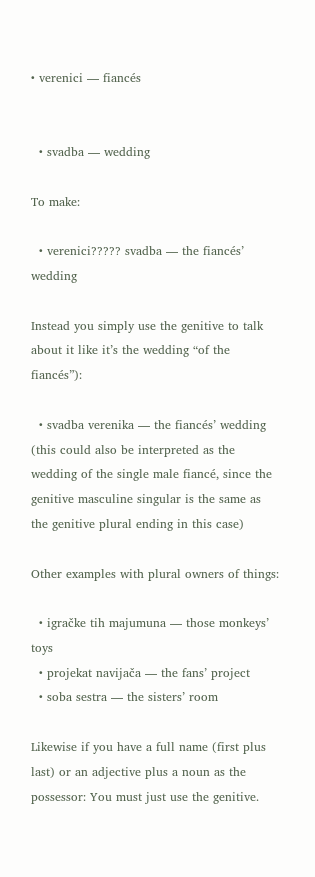• verenici — fiancés


  • svadba — wedding

To make:

  • verenici????? svadba — the fiancés’ wedding

Instead you simply use the genitive to talk about it like it’s the wedding “of the fiancés”):

  • svadba verenika — the fiancés’ wedding (this could also be interpreted as the wedding of the single male fiancé, since the genitive masculine singular is the same as the genitive plural ending in this case)

Other examples with plural owners of things:

  • igračke tih majumuna — those monkeys’ toys
  • projekat navijača — the fans’ project
  • soba sestra — the sisters’ room

Likewise if you have a full name (first plus last) or an adjective plus a noun as the possessor: You must just use the genitive.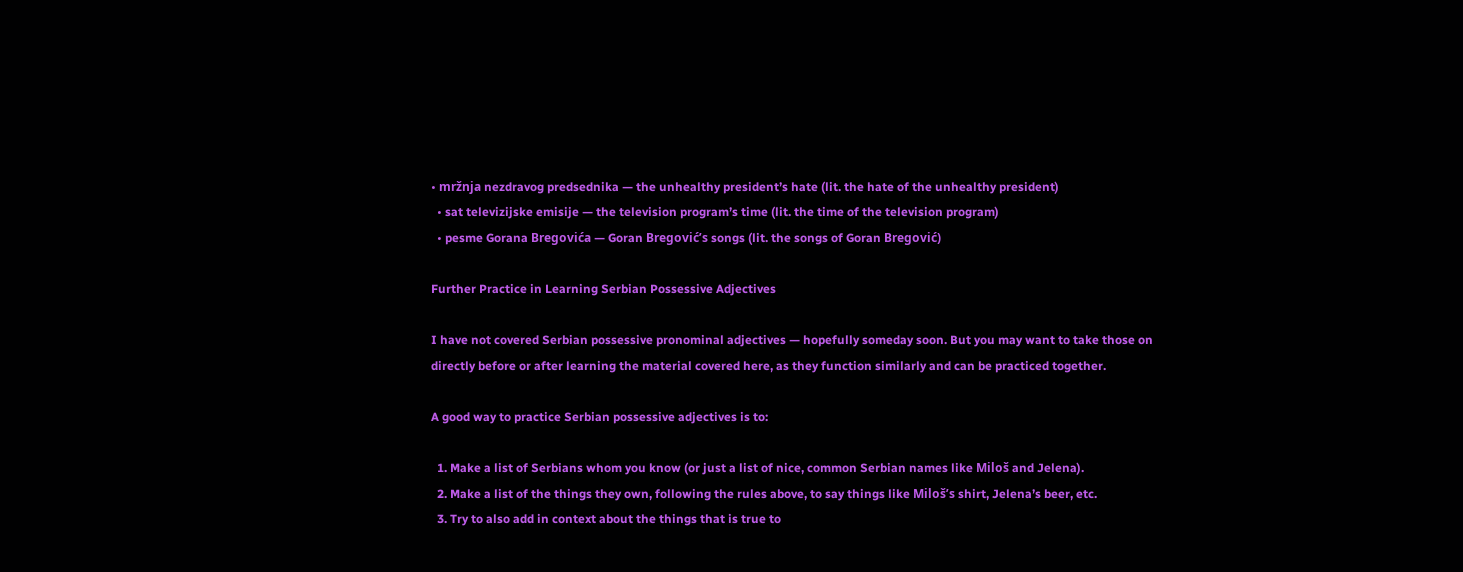• mržnja nezdravog predsednika — the unhealthy president’s hate (lit. the hate of the unhealthy president)
  • sat televizijske emisije — the television program’s time (lit. the time of the television program)
  • pesme Gorana Bregovića — Goran Bregović’s songs (lit. the songs of Goran Bregović)

Further Practice in Learning Serbian Possessive Adjectives

I have not covered Serbian possessive pronominal adjectives — hopefully someday soon. But you may want to take those on directly before or after learning the material covered here, as they function similarly and can be practiced together.

A good way to practice Serbian possessive adjectives is to:

  1. Make a list of Serbians whom you know (or just a list of nice, common Serbian names like Miloš and Jelena).
  2. Make a list of the things they own, following the rules above, to say things like Miloš’s shirt, Jelena’s beer, etc.
  3. Try to also add in context about the things that is true to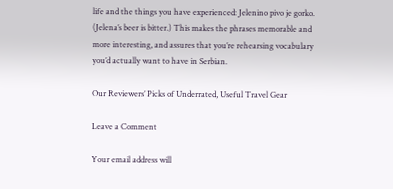life and the things you have experienced: Jelenino pivo je gorko. (Jelena’s beer is bitter.) This makes the phrases memorable and more interesting, and assures that you’re rehearsing vocabulary you’d actually want to have in Serbian.

Our Reviewers’ Picks of Underrated, Useful Travel Gear

Leave a Comment

Your email address will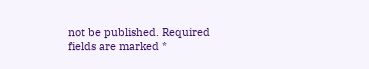not be published. Required fields are marked *